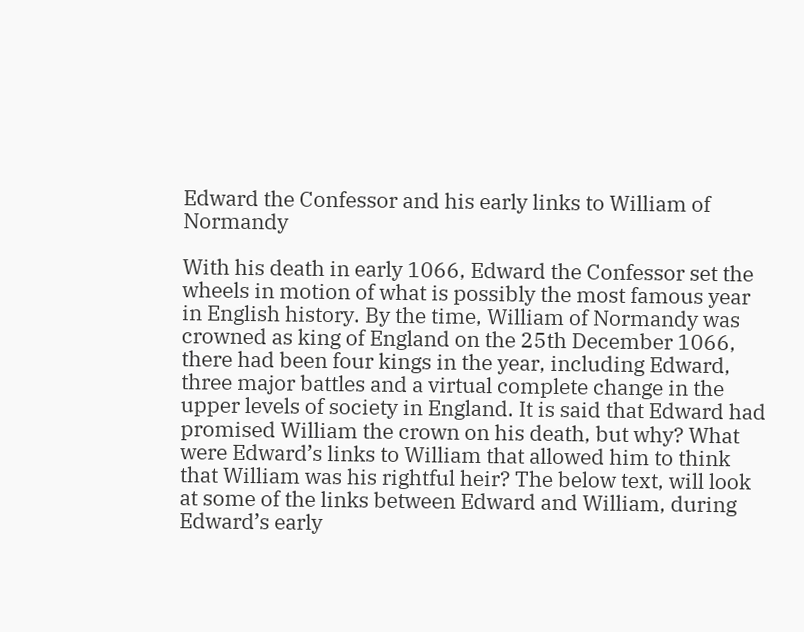Edward the Confessor and his early links to William of Normandy

With his death in early 1066, Edward the Confessor set the wheels in motion of what is possibly the most famous year in English history. By the time, William of Normandy was crowned as king of England on the 25th December 1066, there had been four kings in the year, including Edward, three major battles and a virtual complete change in the upper levels of society in England. It is said that Edward had promised William the crown on his death, but why? What were Edward’s links to William that allowed him to think that William was his rightful heir? The below text, will look at some of the links between Edward and William, during Edward’s early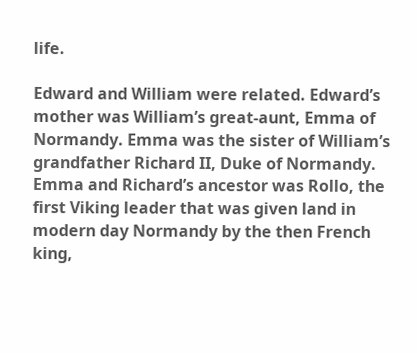life.

Edward and William were related. Edward’s mother was William’s great-aunt, Emma of Normandy. Emma was the sister of William’s grandfather Richard II, Duke of Normandy. Emma and Richard’s ancestor was Rollo, the first Viking leader that was given land in modern day Normandy by the then French king,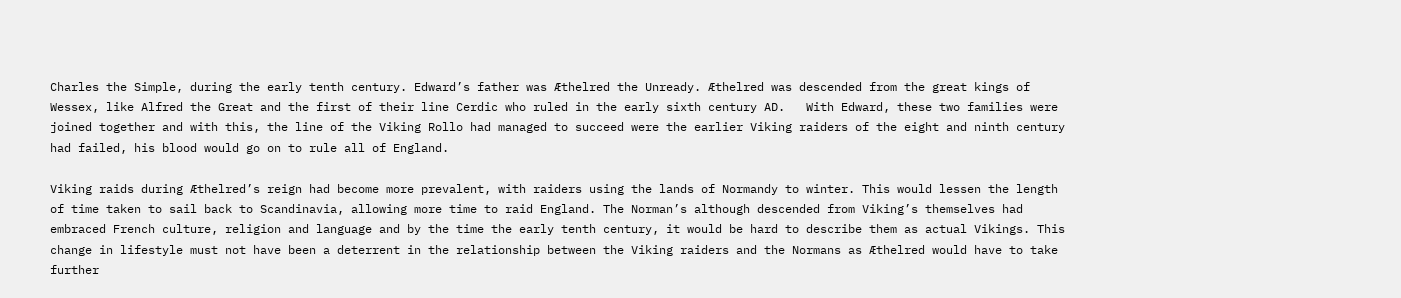Charles the Simple, during the early tenth century. Edward’s father was Æthelred the Unready. Æthelred was descended from the great kings of Wessex, like Alfred the Great and the first of their line Cerdic who ruled in the early sixth century AD.   With Edward, these two families were joined together and with this, the line of the Viking Rollo had managed to succeed were the earlier Viking raiders of the eight and ninth century had failed, his blood would go on to rule all of England.

Viking raids during Æthelred’s reign had become more prevalent, with raiders using the lands of Normandy to winter. This would lessen the length of time taken to sail back to Scandinavia, allowing more time to raid England. The Norman’s although descended from Viking’s themselves had embraced French culture, religion and language and by the time the early tenth century, it would be hard to describe them as actual Vikings. This change in lifestyle must not have been a deterrent in the relationship between the Viking raiders and the Normans as Æthelred would have to take further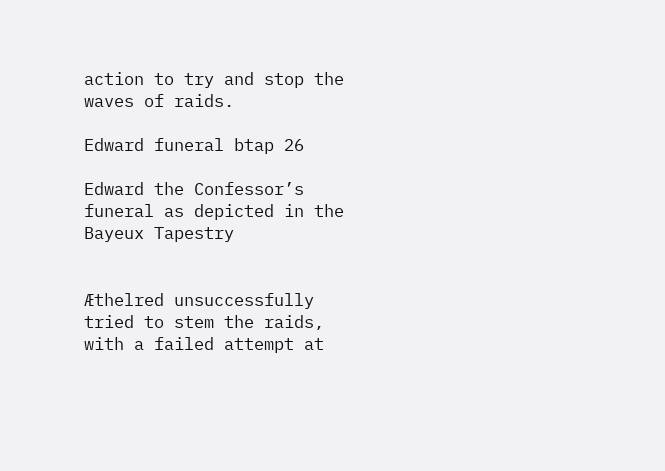action to try and stop the waves of raids.

Edward funeral btap 26

Edward the Confessor’s funeral as depicted in the Bayeux Tapestry


Æthelred unsuccessfully tried to stem the raids, with a failed attempt at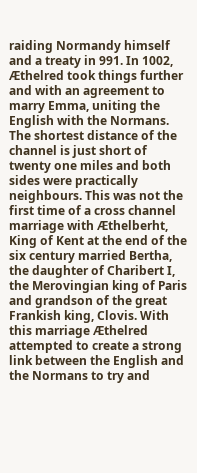raiding Normandy himself and a treaty in 991. In 1002, Æthelred took things further and with an agreement to marry Emma, uniting the English with the Normans. The shortest distance of the channel is just short of twenty one miles and both sides were practically neighbours. This was not the first time of a cross channel marriage with Æthelberht, King of Kent at the end of the six century married Bertha, the daughter of Charibert I, the Merovingian king of Paris and grandson of the great Frankish king, Clovis. With this marriage Æthelred attempted to create a strong link between the English and the Normans to try and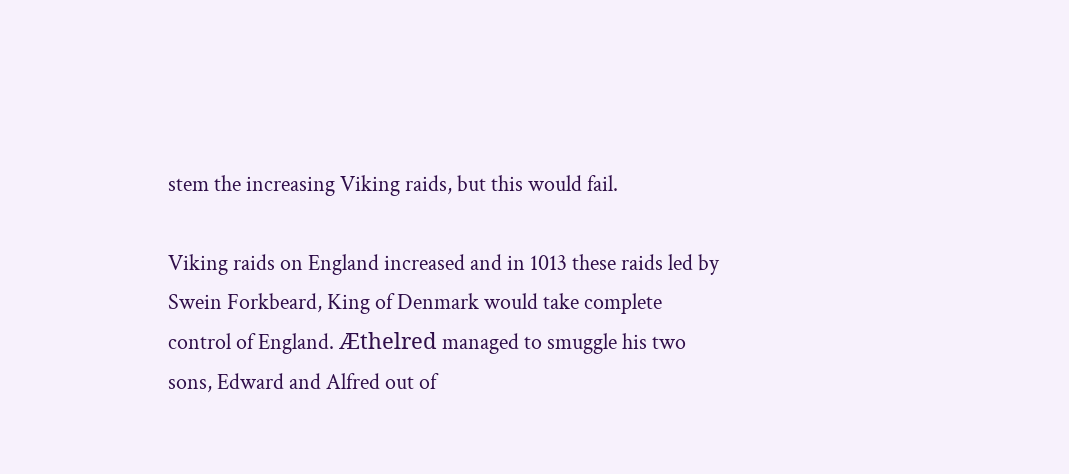stem the increasing Viking raids, but this would fail.

Viking raids on England increased and in 1013 these raids led by Swein Forkbeard, King of Denmark would take complete control of England. Æthelred managed to smuggle his two sons, Edward and Alfred out of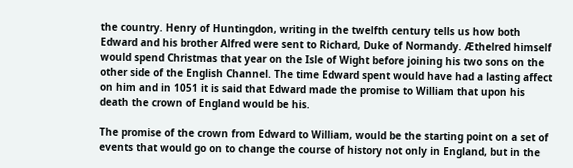the country. Henry of Huntingdon, writing in the twelfth century tells us how both Edward and his brother Alfred were sent to Richard, Duke of Normandy. Æthelred himself would spend Christmas that year on the Isle of Wight before joining his two sons on the other side of the English Channel. The time Edward spent would have had a lasting affect on him and in 1051 it is said that Edward made the promise to William that upon his death the crown of England would be his.

The promise of the crown from Edward to William, would be the starting point on a set of events that would go on to change the course of history not only in England, but in the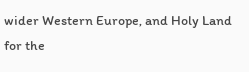wider Western Europe, and Holy Land for the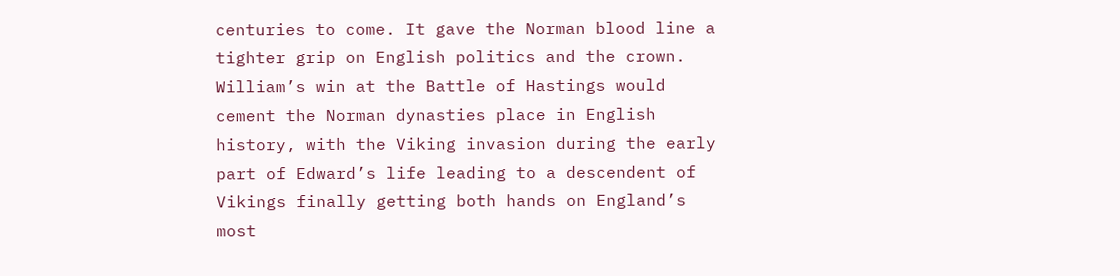centuries to come. It gave the Norman blood line a tighter grip on English politics and the crown. William’s win at the Battle of Hastings would cement the Norman dynasties place in English history, with the Viking invasion during the early part of Edward’s life leading to a descendent of Vikings finally getting both hands on England’s most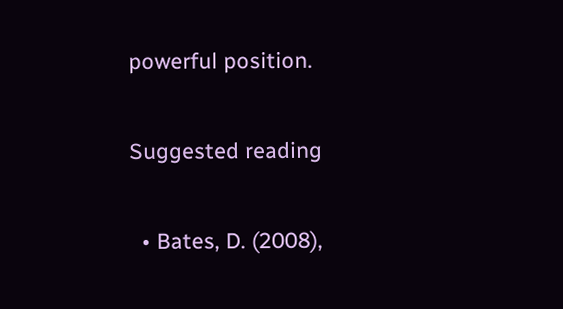powerful position.

Suggested reading

  • Bates, D. (2008),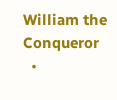William the Conqueror
  •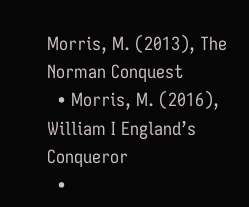Morris, M. (2013), The Norman Conquest
  • Morris, M. (2016), William I England’s Conqueror
  •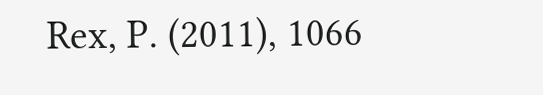Rex, P. (2011), 1066